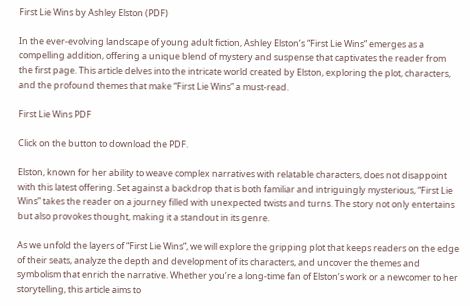First Lie Wins by Ashley Elston (PDF)

In the ever-evolving landscape of young adult fiction, Ashley Elston’s “First Lie Wins” emerges as a compelling addition, offering a unique blend of mystery and suspense that captivates the reader from the first page. This article delves into the intricate world created by Elston, exploring the plot, characters, and the profound themes that make “First Lie Wins” a must-read.

First Lie Wins PDF

Click on the button to download the PDF.

Elston, known for her ability to weave complex narratives with relatable characters, does not disappoint with this latest offering. Set against a backdrop that is both familiar and intriguingly mysterious, “First Lie Wins” takes the reader on a journey filled with unexpected twists and turns. The story not only entertains but also provokes thought, making it a standout in its genre.

As we unfold the layers of “First Lie Wins”, we will explore the gripping plot that keeps readers on the edge of their seats, analyze the depth and development of its characters, and uncover the themes and symbolism that enrich the narrative. Whether you’re a long-time fan of Elston’s work or a newcomer to her storytelling, this article aims to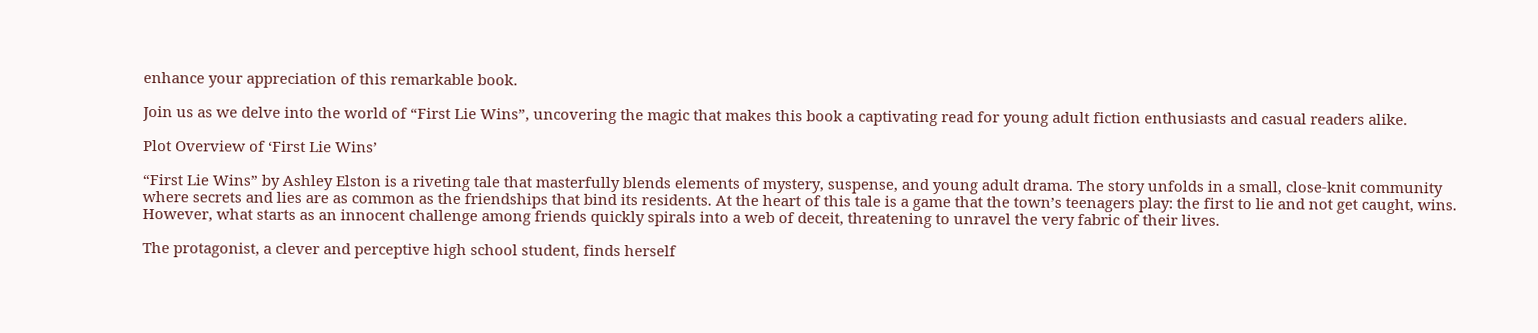enhance your appreciation of this remarkable book.

Join us as we delve into the world of “First Lie Wins”, uncovering the magic that makes this book a captivating read for young adult fiction enthusiasts and casual readers alike.

Plot Overview of ‘First Lie Wins’

“First Lie Wins” by Ashley Elston is a riveting tale that masterfully blends elements of mystery, suspense, and young adult drama. The story unfolds in a small, close-knit community where secrets and lies are as common as the friendships that bind its residents. At the heart of this tale is a game that the town’s teenagers play: the first to lie and not get caught, wins. However, what starts as an innocent challenge among friends quickly spirals into a web of deceit, threatening to unravel the very fabric of their lives.

The protagonist, a clever and perceptive high school student, finds herself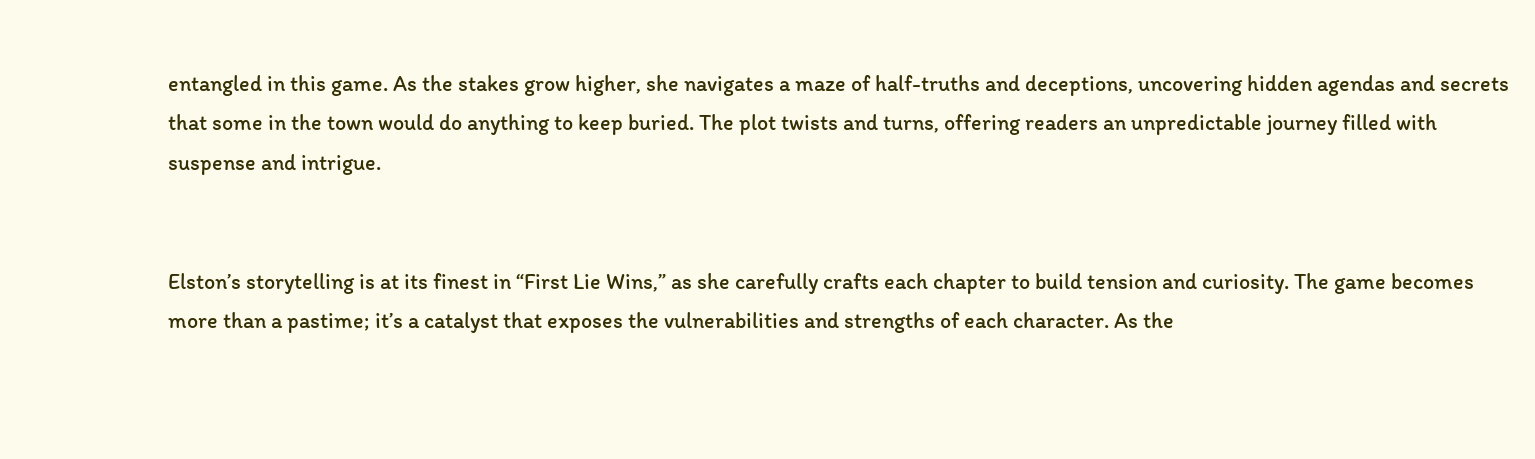entangled in this game. As the stakes grow higher, she navigates a maze of half-truths and deceptions, uncovering hidden agendas and secrets that some in the town would do anything to keep buried. The plot twists and turns, offering readers an unpredictable journey filled with suspense and intrigue.


Elston’s storytelling is at its finest in “First Lie Wins,” as she carefully crafts each chapter to build tension and curiosity. The game becomes more than a pastime; it’s a catalyst that exposes the vulnerabilities and strengths of each character. As the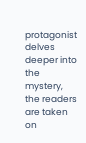protagonist delves deeper into the mystery, the readers are taken on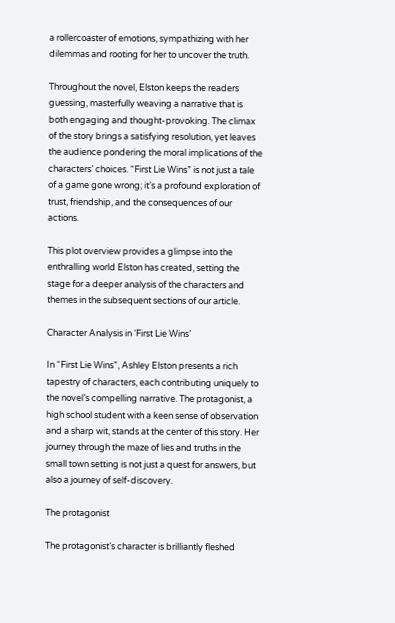a rollercoaster of emotions, sympathizing with her dilemmas and rooting for her to uncover the truth.

Throughout the novel, Elston keeps the readers guessing, masterfully weaving a narrative that is both engaging and thought-provoking. The climax of the story brings a satisfying resolution, yet leaves the audience pondering the moral implications of the characters’ choices. “First Lie Wins” is not just a tale of a game gone wrong; it’s a profound exploration of trust, friendship, and the consequences of our actions.

This plot overview provides a glimpse into the enthralling world Elston has created, setting the stage for a deeper analysis of the characters and themes in the subsequent sections of our article.

Character Analysis in ‘First Lie Wins’

In “First Lie Wins”, Ashley Elston presents a rich tapestry of characters, each contributing uniquely to the novel’s compelling narrative. The protagonist, a high school student with a keen sense of observation and a sharp wit, stands at the center of this story. Her journey through the maze of lies and truths in the small town setting is not just a quest for answers, but also a journey of self-discovery.

The protagonist

The protagonist’s character is brilliantly fleshed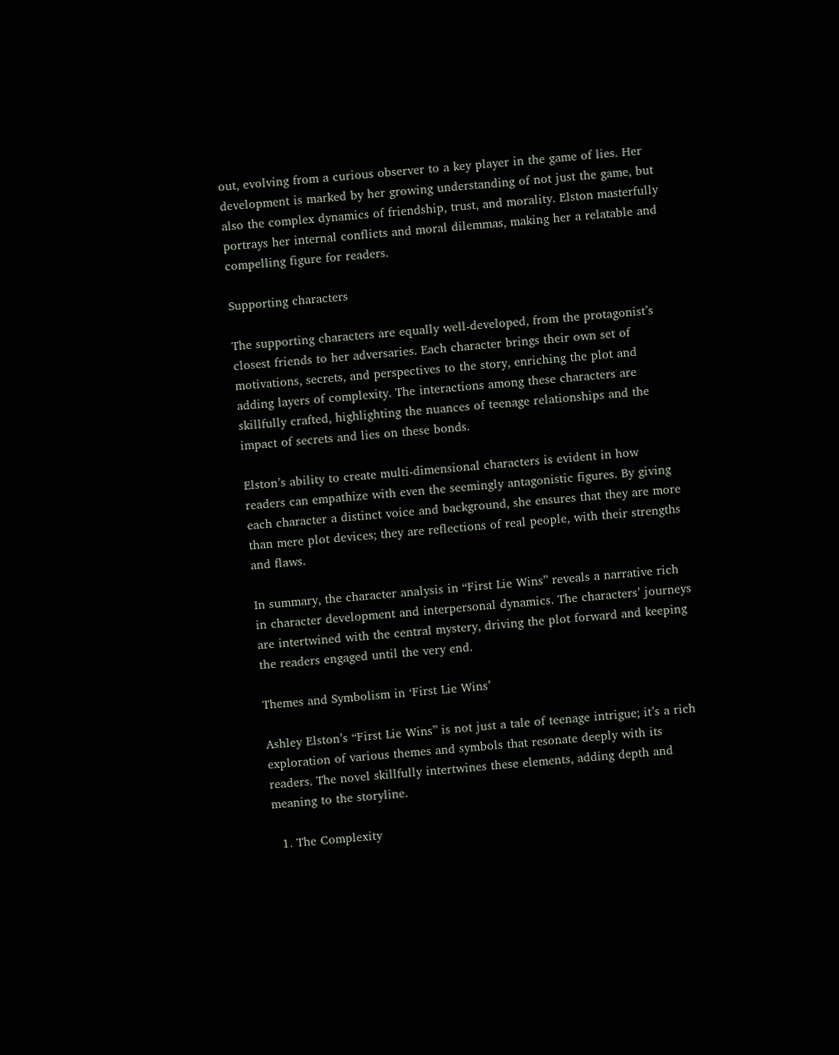out, evolving from a curious observer to a key player in the game of lies. Her development is marked by her growing understanding of not just the game, but also the complex dynamics of friendship, trust, and morality. Elston masterfully portrays her internal conflicts and moral dilemmas, making her a relatable and compelling figure for readers.

Supporting characters

The supporting characters are equally well-developed, from the protagonist’s closest friends to her adversaries. Each character brings their own set of motivations, secrets, and perspectives to the story, enriching the plot and adding layers of complexity. The interactions among these characters are skillfully crafted, highlighting the nuances of teenage relationships and the impact of secrets and lies on these bonds.

Elston’s ability to create multi-dimensional characters is evident in how readers can empathize with even the seemingly antagonistic figures. By giving each character a distinct voice and background, she ensures that they are more than mere plot devices; they are reflections of real people, with their strengths and flaws.

In summary, the character analysis in “First Lie Wins” reveals a narrative rich in character development and interpersonal dynamics. The characters’ journeys are intertwined with the central mystery, driving the plot forward and keeping the readers engaged until the very end.

Themes and Symbolism in ‘First Lie Wins’

Ashley Elston’s “First Lie Wins” is not just a tale of teenage intrigue; it’s a rich exploration of various themes and symbols that resonate deeply with its readers. The novel skillfully intertwines these elements, adding depth and meaning to the storyline.

  1. The Complexity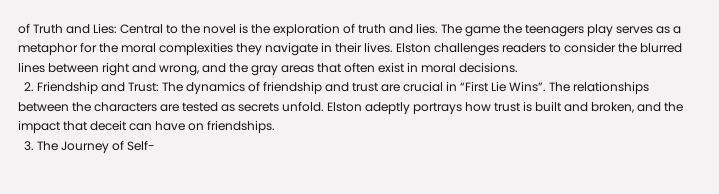of Truth and Lies: Central to the novel is the exploration of truth and lies. The game the teenagers play serves as a metaphor for the moral complexities they navigate in their lives. Elston challenges readers to consider the blurred lines between right and wrong, and the gray areas that often exist in moral decisions.
  2. Friendship and Trust: The dynamics of friendship and trust are crucial in “First Lie Wins”. The relationships between the characters are tested as secrets unfold. Elston adeptly portrays how trust is built and broken, and the impact that deceit can have on friendships.
  3. The Journey of Self-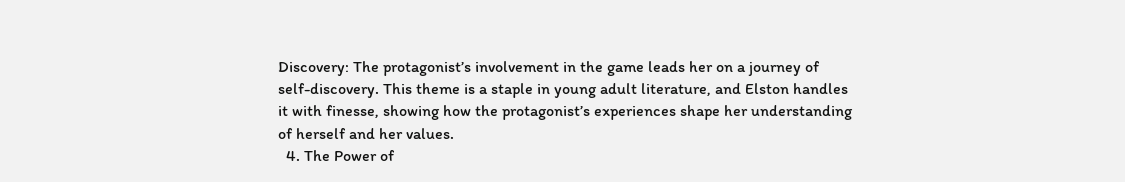Discovery: The protagonist’s involvement in the game leads her on a journey of self-discovery. This theme is a staple in young adult literature, and Elston handles it with finesse, showing how the protagonist’s experiences shape her understanding of herself and her values.
  4. The Power of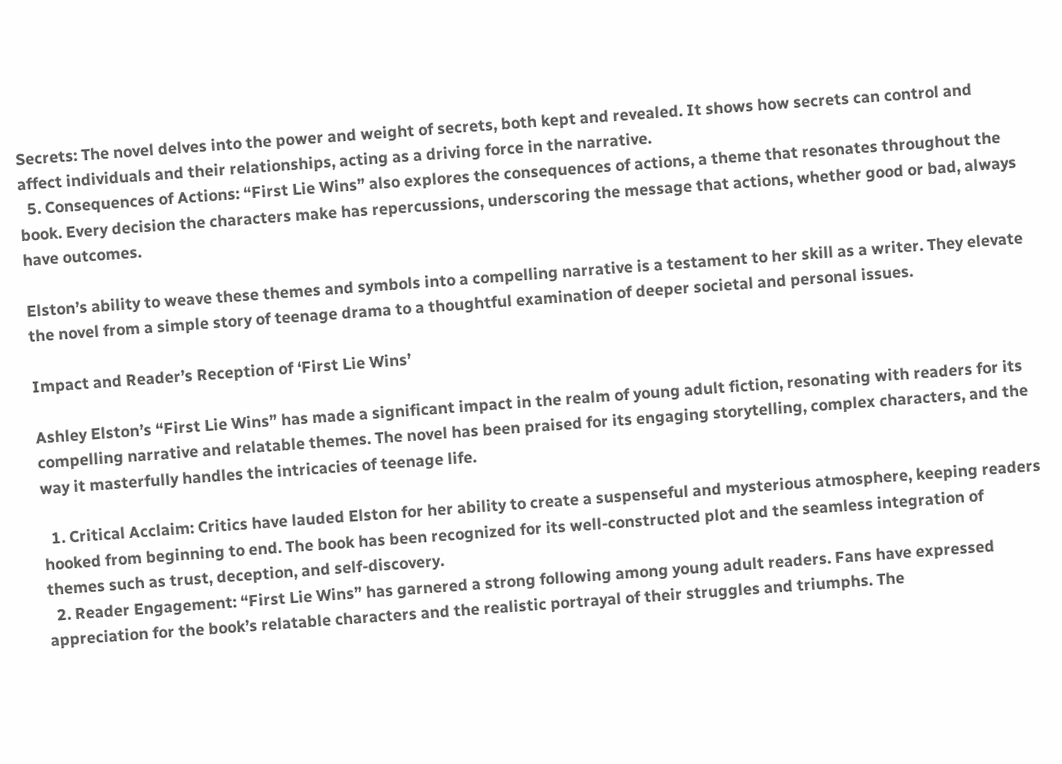Secrets: The novel delves into the power and weight of secrets, both kept and revealed. It shows how secrets can control and affect individuals and their relationships, acting as a driving force in the narrative.
  5. Consequences of Actions: “First Lie Wins” also explores the consequences of actions, a theme that resonates throughout the book. Every decision the characters make has repercussions, underscoring the message that actions, whether good or bad, always have outcomes.

Elston’s ability to weave these themes and symbols into a compelling narrative is a testament to her skill as a writer. They elevate the novel from a simple story of teenage drama to a thoughtful examination of deeper societal and personal issues.

Impact and Reader’s Reception of ‘First Lie Wins’

Ashley Elston’s “First Lie Wins” has made a significant impact in the realm of young adult fiction, resonating with readers for its compelling narrative and relatable themes. The novel has been praised for its engaging storytelling, complex characters, and the way it masterfully handles the intricacies of teenage life.

  1. Critical Acclaim: Critics have lauded Elston for her ability to create a suspenseful and mysterious atmosphere, keeping readers hooked from beginning to end. The book has been recognized for its well-constructed plot and the seamless integration of themes such as trust, deception, and self-discovery.
  2. Reader Engagement: “First Lie Wins” has garnered a strong following among young adult readers. Fans have expressed appreciation for the book’s relatable characters and the realistic portrayal of their struggles and triumphs. The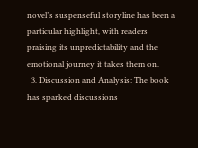novel’s suspenseful storyline has been a particular highlight, with readers praising its unpredictability and the emotional journey it takes them on.
  3. Discussion and Analysis: The book has sparked discussions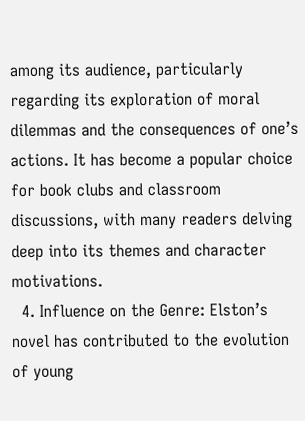among its audience, particularly regarding its exploration of moral dilemmas and the consequences of one’s actions. It has become a popular choice for book clubs and classroom discussions, with many readers delving deep into its themes and character motivations.
  4. Influence on the Genre: Elston’s novel has contributed to the evolution of young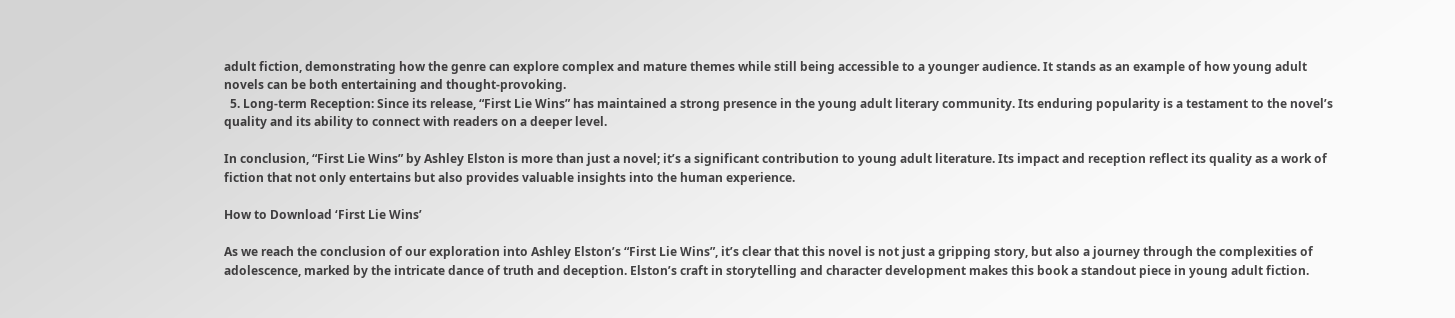adult fiction, demonstrating how the genre can explore complex and mature themes while still being accessible to a younger audience. It stands as an example of how young adult novels can be both entertaining and thought-provoking.
  5. Long-term Reception: Since its release, “First Lie Wins” has maintained a strong presence in the young adult literary community. Its enduring popularity is a testament to the novel’s quality and its ability to connect with readers on a deeper level.

In conclusion, “First Lie Wins” by Ashley Elston is more than just a novel; it’s a significant contribution to young adult literature. Its impact and reception reflect its quality as a work of fiction that not only entertains but also provides valuable insights into the human experience.

How to Download ‘First Lie Wins’

As we reach the conclusion of our exploration into Ashley Elston’s “First Lie Wins”, it’s clear that this novel is not just a gripping story, but also a journey through the complexities of adolescence, marked by the intricate dance of truth and deception. Elston’s craft in storytelling and character development makes this book a standout piece in young adult fiction.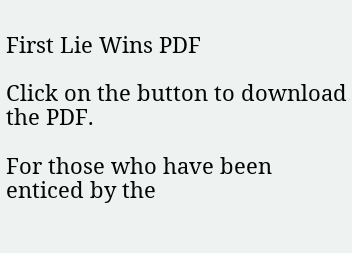First Lie Wins PDF

Click on the button to download the PDF.

For those who have been enticed by the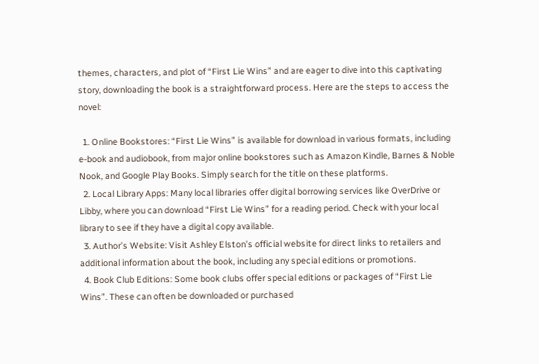themes, characters, and plot of “First Lie Wins” and are eager to dive into this captivating story, downloading the book is a straightforward process. Here are the steps to access the novel:

  1. Online Bookstores: “First Lie Wins” is available for download in various formats, including e-book and audiobook, from major online bookstores such as Amazon Kindle, Barnes & Noble Nook, and Google Play Books. Simply search for the title on these platforms.
  2. Local Library Apps: Many local libraries offer digital borrowing services like OverDrive or Libby, where you can download “First Lie Wins” for a reading period. Check with your local library to see if they have a digital copy available.
  3. Author’s Website: Visit Ashley Elston’s official website for direct links to retailers and additional information about the book, including any special editions or promotions.
  4. Book Club Editions: Some book clubs offer special editions or packages of “First Lie Wins”. These can often be downloaded or purchased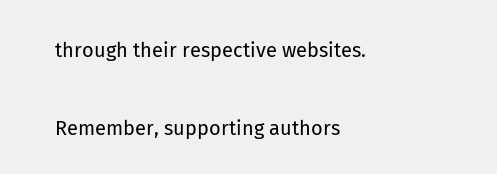through their respective websites.

Remember, supporting authors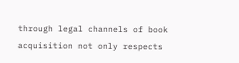through legal channels of book acquisition not only respects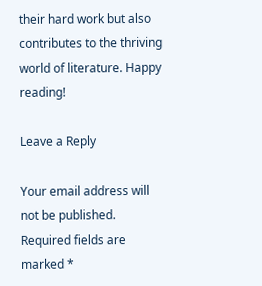their hard work but also contributes to the thriving world of literature. Happy reading!

Leave a Reply

Your email address will not be published. Required fields are marked *